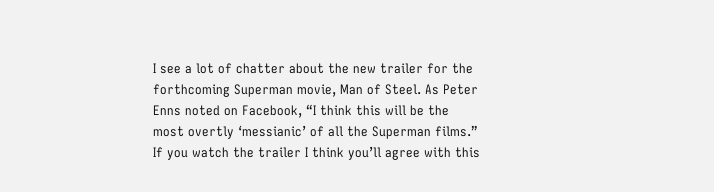I see a lot of chatter about the new trailer for the forthcoming Superman movie, Man of Steel. As Peter Enns noted on Facebook, “I think this will be the most overtly ‘messianic’ of all the Superman films.” If you watch the trailer I think you’ll agree with this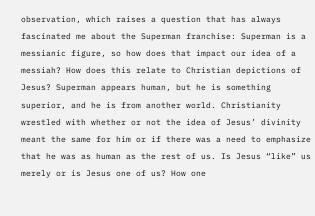observation, which raises a question that has always fascinated me about the Superman franchise: Superman is a messianic figure, so how does that impact our idea of a messiah? How does this relate to Christian depictions of Jesus? Superman appears human, but he is something superior, and he is from another world. Christianity wrestled with whether or not the idea of Jesus’ divinity meant the same for him or if there was a need to emphasize that he was as human as the rest of us. Is Jesus “like” us merely or is Jesus one of us? How one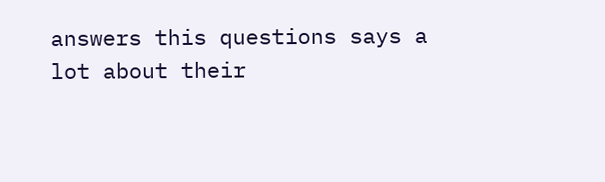answers this questions says a lot about their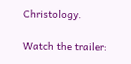Christology.

Watch the trailer: